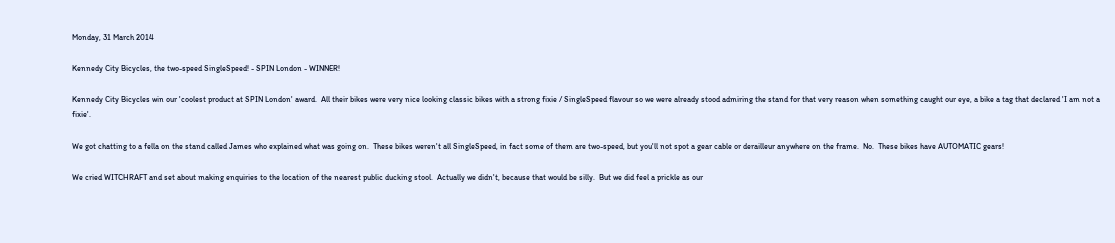Monday, 31 March 2014

Kennedy City Bicycles, the two-speed SingleSpeed! - SPIN London - WINNER!

Kennedy City Bicycles win our 'coolest product at SPIN London' award.  All their bikes were very nice looking classic bikes with a strong fixie / SingleSpeed flavour so we were already stood admiring the stand for that very reason when something caught our eye, a bike a tag that declared 'I am not a fixie'.

We got chatting to a fella on the stand called James who explained what was going on.  These bikes weren't all SingleSpeed, in fact some of them are two-speed, but you'll not spot a gear cable or derailleur anywhere on the frame.  No.  These bikes have AUTOMATIC gears!

We cried WITCHRAFT and set about making enquiries to the location of the nearest public ducking stool.  Actually we didn't, because that would be silly.  But we did feel a prickle as our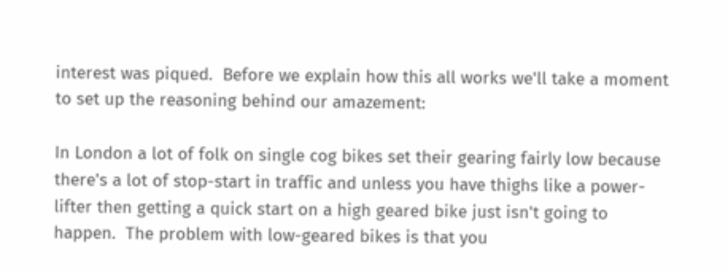interest was piqued.  Before we explain how this all works we'll take a moment to set up the reasoning behind our amazement:

In London a lot of folk on single cog bikes set their gearing fairly low because there's a lot of stop-start in traffic and unless you have thighs like a power-lifter then getting a quick start on a high geared bike just isn't going to happen.  The problem with low-geared bikes is that you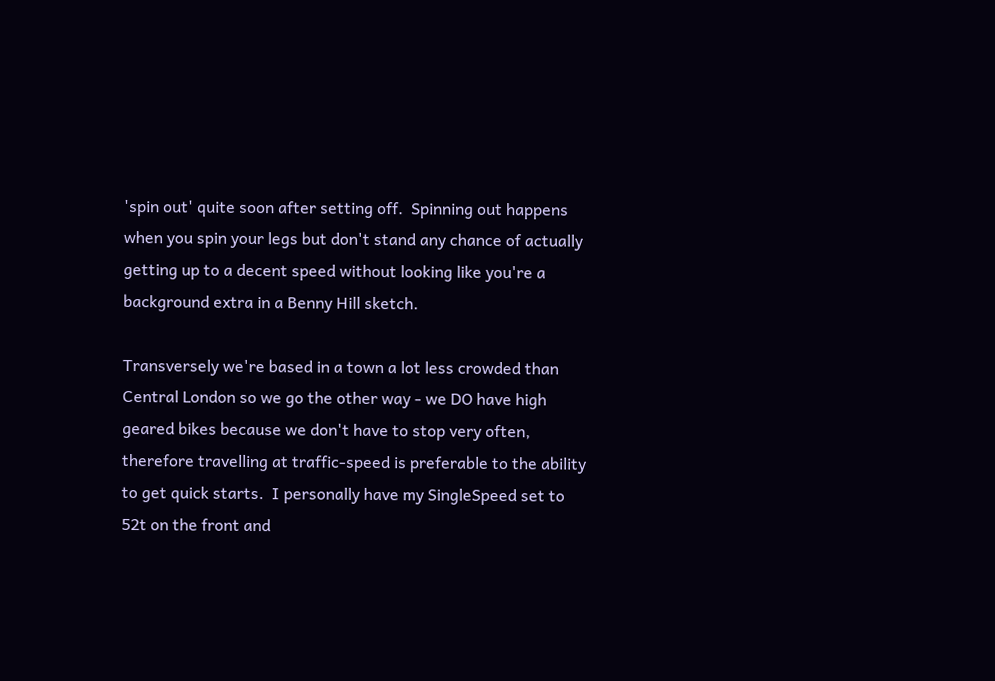'spin out' quite soon after setting off.  Spinning out happens when you spin your legs but don't stand any chance of actually getting up to a decent speed without looking like you're a background extra in a Benny Hill sketch.

Transversely we're based in a town a lot less crowded than Central London so we go the other way - we DO have high geared bikes because we don't have to stop very often, therefore travelling at traffic-speed is preferable to the ability to get quick starts.  I personally have my SingleSpeed set to 52t on the front and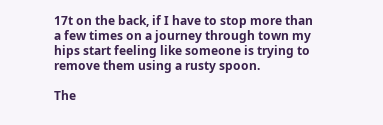17t on the back, if I have to stop more than a few times on a journey through town my hips start feeling like someone is trying to remove them using a rusty spoon.

The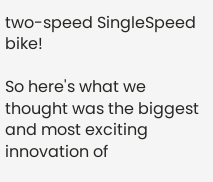two-speed SingleSpeed bike!

So here's what we thought was the biggest and most exciting innovation of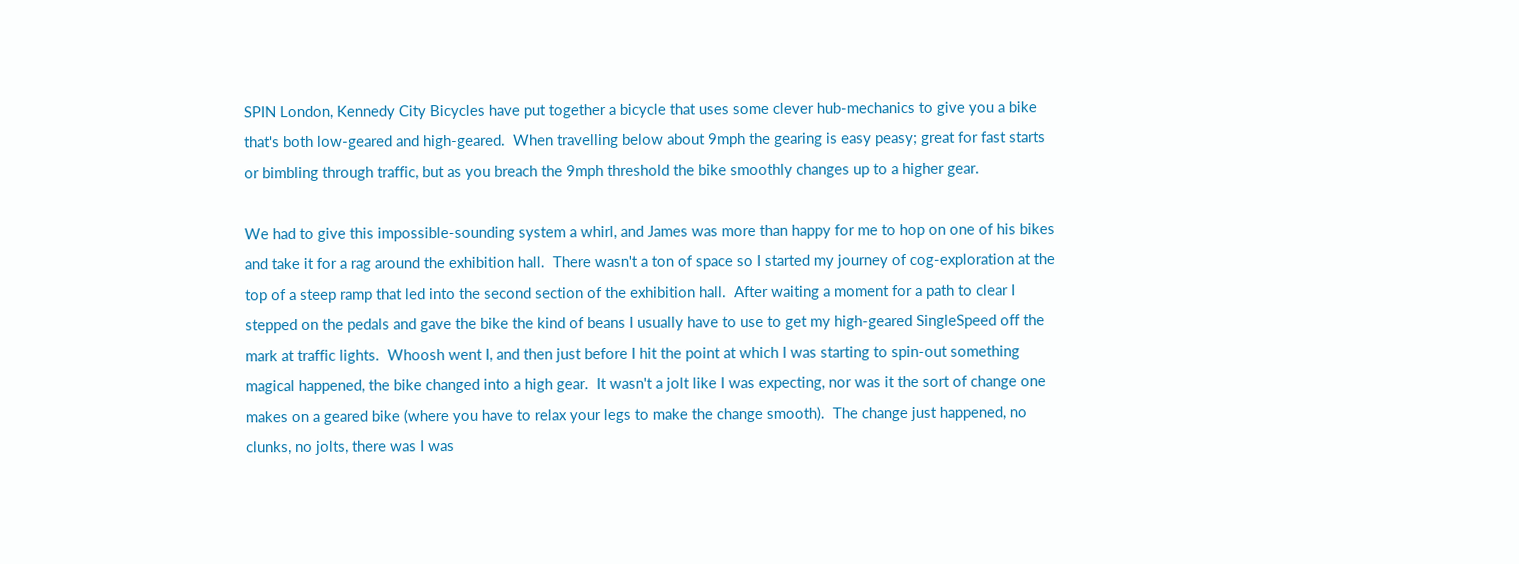SPIN London, Kennedy City Bicycles have put together a bicycle that uses some clever hub-mechanics to give you a bike that's both low-geared and high-geared.  When travelling below about 9mph the gearing is easy peasy; great for fast starts or bimbling through traffic, but as you breach the 9mph threshold the bike smoothly changes up to a higher gear.

We had to give this impossible-sounding system a whirl, and James was more than happy for me to hop on one of his bikes and take it for a rag around the exhibition hall.  There wasn't a ton of space so I started my journey of cog-exploration at the top of a steep ramp that led into the second section of the exhibition hall.  After waiting a moment for a path to clear I stepped on the pedals and gave the bike the kind of beans I usually have to use to get my high-geared SingleSpeed off the mark at traffic lights.  Whoosh went I, and then just before I hit the point at which I was starting to spin-out something magical happened, the bike changed into a high gear.  It wasn't a jolt like I was expecting, nor was it the sort of change one makes on a geared bike (where you have to relax your legs to make the change smooth).  The change just happened, no clunks, no jolts, there was I was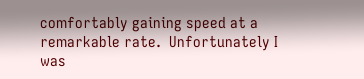comfortably gaining speed at a remarkable rate.  Unfortunately I was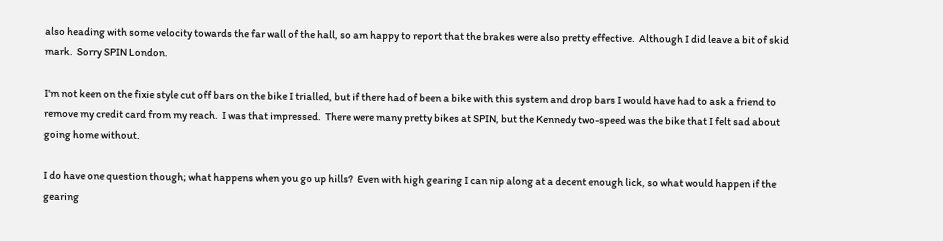also heading with some velocity towards the far wall of the hall, so am happy to report that the brakes were also pretty effective.  Although I did leave a bit of skid mark.  Sorry SPIN London.

I'm not keen on the fixie style cut off bars on the bike I trialled, but if there had of been a bike with this system and drop bars I would have had to ask a friend to remove my credit card from my reach.  I was that impressed.  There were many pretty bikes at SPIN, but the Kennedy two-speed was the bike that I felt sad about going home without.

I do have one question though; what happens when you go up hills?  Even with high gearing I can nip along at a decent enough lick, so what would happen if the gearing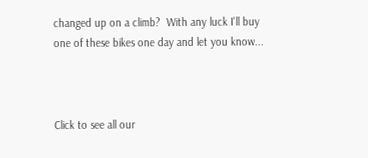changed up on a climb?  With any luck I'll buy one of these bikes one day and let you know...



Click to see all our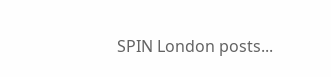SPIN London posts...